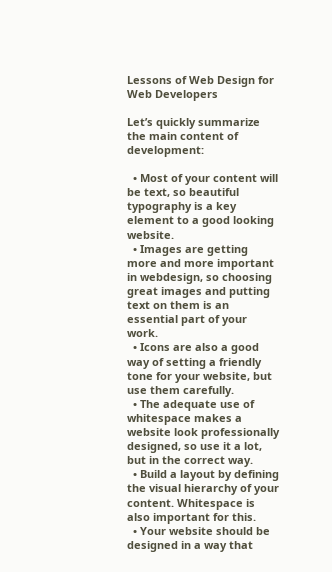Lessons of Web Design for Web Developers

Let’s quickly summarize the main content of development:

  • Most of your content will be text, so beautiful typography is a key element to a good looking website.
  • Images are getting more and more important in webdesign, so choosing great images and putting text on them is an essential part of your work.
  • Icons are also a good way of setting a friendly tone for your website, but use them carefully.
  • The adequate use of whitespace makes a website look professionally designed, so use it a lot, but in the correct way.
  • Build a layout by defining the visual hierarchy of your content. Whitespace is also important for this.
  • Your website should be designed in a way that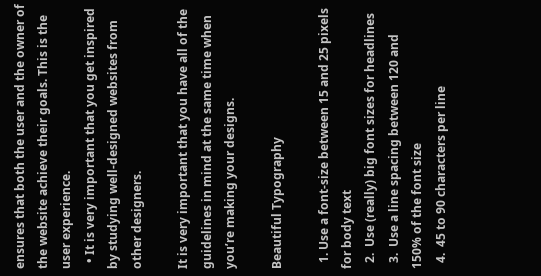ensures that both the user and the owner of the website achieve their goals. This is the user experience.
  • It is very important that you get inspired by studying well-designed websites from other designers.

It is very important that you have all of the guidelines in mind at the same time when you’re making your designs.

Beautiful Typography

  1. Use a font-size between 15 and 25 pixels for body text
  2.  Use (really) big font sizes for headlines
  3.  Use a line spacing between 120 and 150% of the font size
  4.  45 to 90 characters per line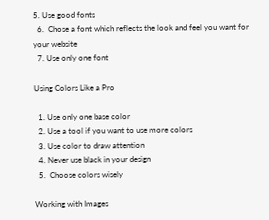5. Use good fonts
  6.  Chose a font which reflects the look and feel you want for your website
  7. Use only one font

Using Colors Like a Pro

  1. Use only one base color
  2. Use a tool if you want to use more colors
  3. Use color to draw attention
  4. Never use black in your design
  5.  Choose colors wisely

Working with Images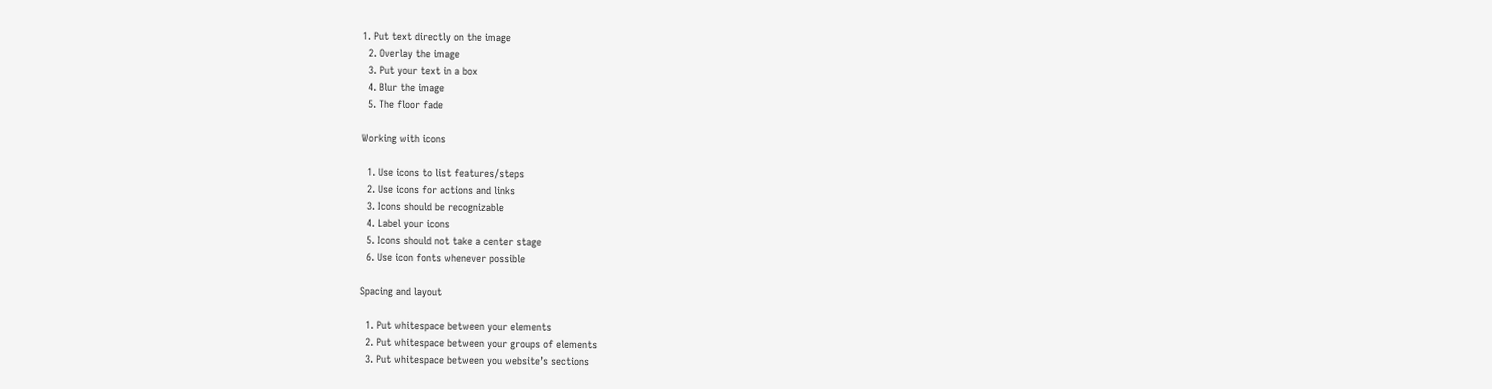1. Put text directly on the image
  2. Overlay the image
  3. Put your text in a box
  4. Blur the image
  5. The floor fade

Working with icons

  1. Use icons to list features/steps
  2. Use icons for actions and links
  3. Icons should be recognizable
  4. Label your icons
  5. Icons should not take a center stage
  6. Use icon fonts whenever possible

Spacing and layout

  1. Put whitespace between your elements
  2. Put whitespace between your groups of elements
  3. Put whitespace between you website’s sections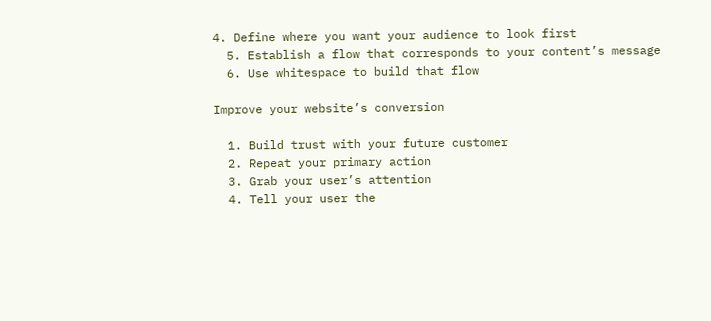4. Define where you want your audience to look first
  5. Establish a flow that corresponds to your content’s message
  6. Use whitespace to build that flow

Improve your website’s conversion

  1. Build trust with your future customer
  2. Repeat your primary action
  3. Grab your user’s attention
  4. Tell your user the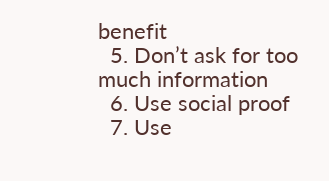benefit
  5. Don’t ask for too much information
  6. Use social proof
  7. Use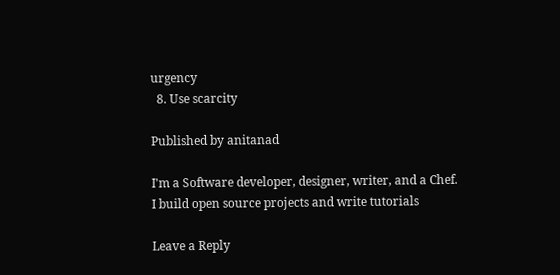urgency
  8. Use scarcity

Published by anitanad

I'm a Software developer, designer, writer, and a Chef. I build open source projects and write tutorials

Leave a Reply